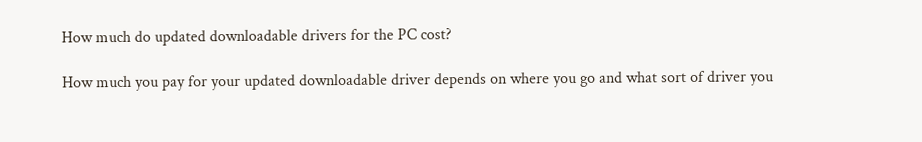How much do updated downloadable drivers for the PC cost?

How much you pay for your updated downloadable driver depends on where you go and what sort of driver you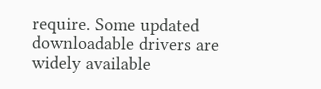require. Some updated downloadable drivers are widely available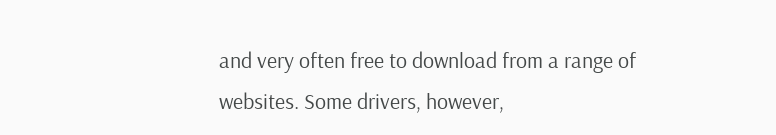and very often free to download from a range of websites. Some drivers, however,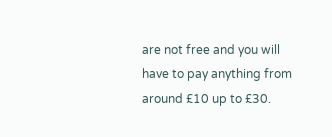are not free and you will have to pay anything from around £10 up to £30.